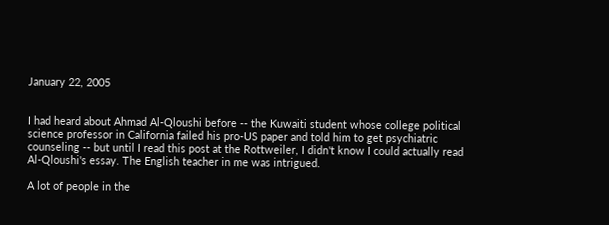January 22, 2005


I had heard about Ahmad Al-Qloushi before -- the Kuwaiti student whose college political science professor in California failed his pro-US paper and told him to get psychiatric counseling -- but until I read this post at the Rottweiler, I didn't know I could actually read Al-Qloushi's essay. The English teacher in me was intrigued.

A lot of people in the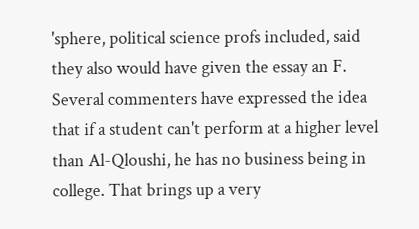'sphere, political science profs included, said they also would have given the essay an F. Several commenters have expressed the idea that if a student can't perform at a higher level than Al-Qloushi, he has no business being in college. That brings up a very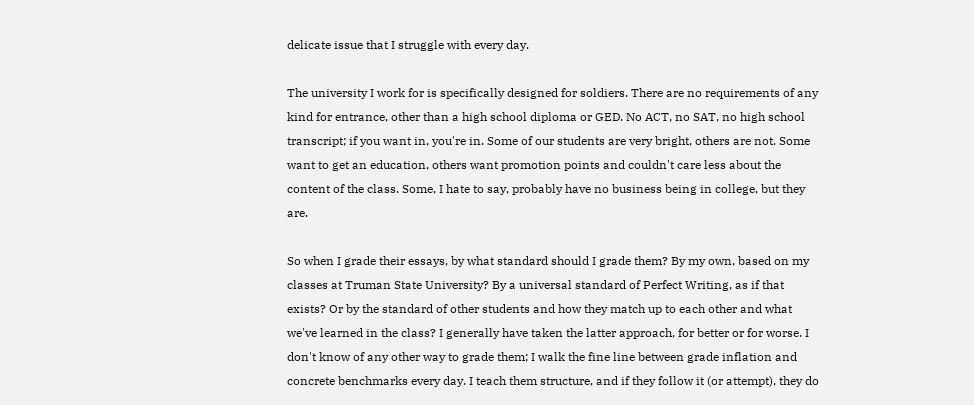delicate issue that I struggle with every day.

The university I work for is specifically designed for soldiers. There are no requirements of any kind for entrance, other than a high school diploma or GED. No ACT, no SAT, no high school transcript; if you want in, you're in. Some of our students are very bright, others are not. Some want to get an education, others want promotion points and couldn't care less about the content of the class. Some, I hate to say, probably have no business being in college, but they are.

So when I grade their essays, by what standard should I grade them? By my own, based on my classes at Truman State University? By a universal standard of Perfect Writing, as if that exists? Or by the standard of other students and how they match up to each other and what we've learned in the class? I generally have taken the latter approach, for better or for worse. I don't know of any other way to grade them; I walk the fine line between grade inflation and concrete benchmarks every day. I teach them structure, and if they follow it (or attempt), they do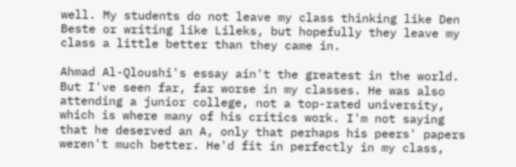well. My students do not leave my class thinking like Den Beste or writing like Lileks, but hopefully they leave my class a little better than they came in.

Ahmad Al-Qloushi's essay ain't the greatest in the world. But I've seen far, far worse in my classes. He was also attending a junior college, not a top-rated university, which is where many of his critics work. I'm not saying that he deserved an A, only that perhaps his peers' papers weren't much better. He'd fit in perfectly in my class,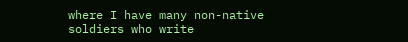where I have many non-native soldiers who write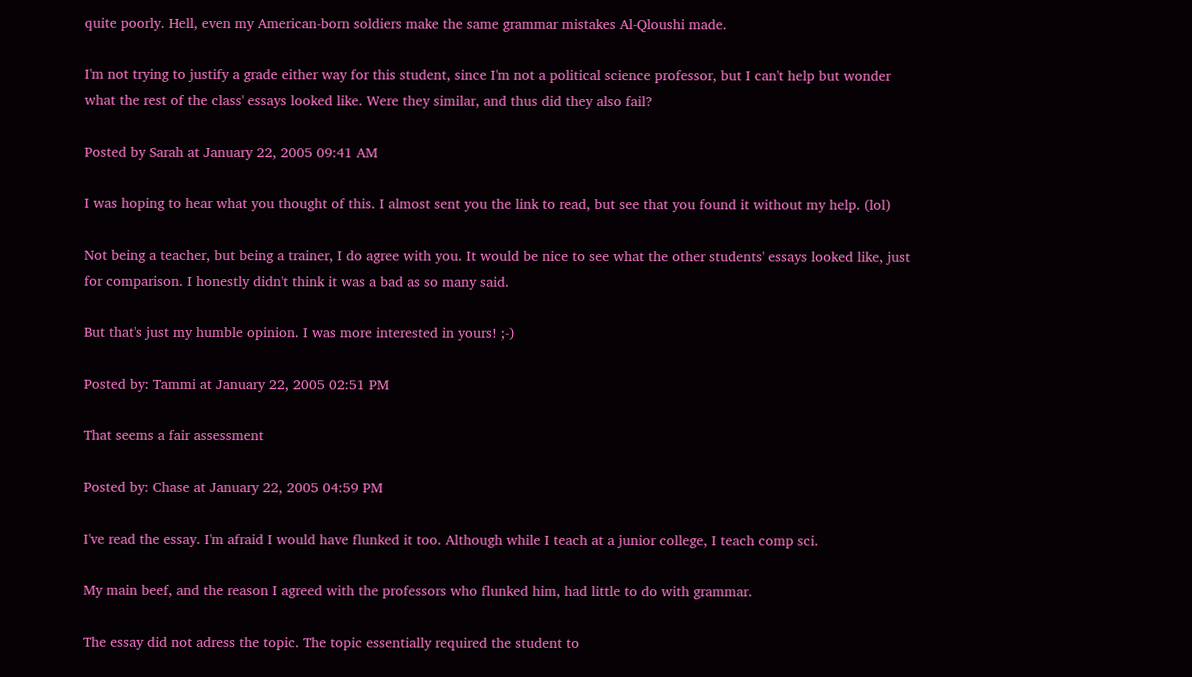quite poorly. Hell, even my American-born soldiers make the same grammar mistakes Al-Qloushi made.

I'm not trying to justify a grade either way for this student, since I'm not a political science professor, but I can't help but wonder what the rest of the class' essays looked like. Were they similar, and thus did they also fail?

Posted by Sarah at January 22, 2005 09:41 AM

I was hoping to hear what you thought of this. I almost sent you the link to read, but see that you found it without my help. (lol)

Not being a teacher, but being a trainer, I do agree with you. It would be nice to see what the other students' essays looked like, just for comparison. I honestly didn't think it was a bad as so many said.

But that's just my humble opinion. I was more interested in yours! ;-)

Posted by: Tammi at January 22, 2005 02:51 PM

That seems a fair assessment

Posted by: Chase at January 22, 2005 04:59 PM

I've read the essay. I'm afraid I would have flunked it too. Although while I teach at a junior college, I teach comp sci.

My main beef, and the reason I agreed with the professors who flunked him, had little to do with grammar.

The essay did not adress the topic. The topic essentially required the student to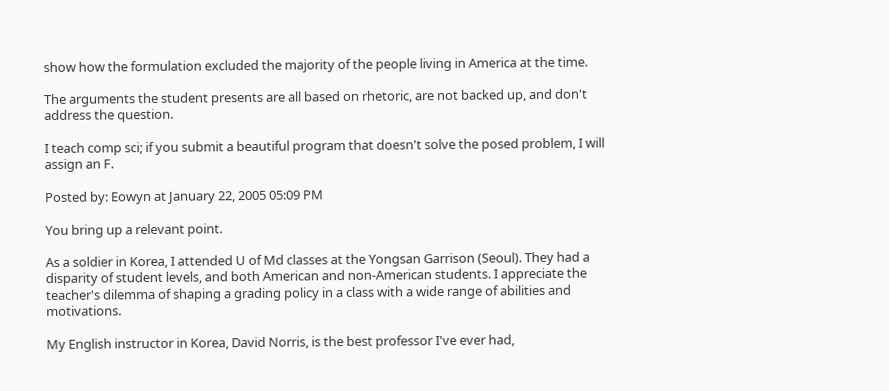show how the formulation excluded the majority of the people living in America at the time.

The arguments the student presents are all based on rhetoric, are not backed up, and don't address the question.

I teach comp sci; if you submit a beautiful program that doesn't solve the posed problem, I will assign an F.

Posted by: Eowyn at January 22, 2005 05:09 PM

You bring up a relevant point.

As a soldier in Korea, I attended U of Md classes at the Yongsan Garrison (Seoul). They had a disparity of student levels, and both American and non-American students. I appreciate the teacher's dilemma of shaping a grading policy in a class with a wide range of abilities and motivations.

My English instructor in Korea, David Norris, is the best professor I've ever had,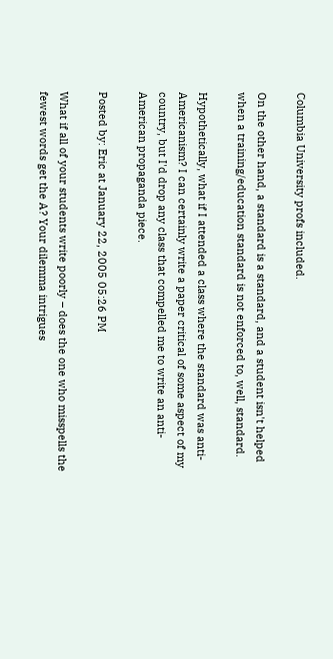Columbia University profs included.

On the other hand, a standard is a standard, and a student isn't helped when a training/education standard is not enforced to, well, standard.

Hypothetically, what if I attended a class where the standard was anti-Americanism? I can certainly write a paper critical of some aspect of my country, but I'd drop any class that compelled me to write an anti-American propaganda piece.

Posted by: Eric at January 22, 2005 05:26 PM

What if all of your students write poorly – does the one who misspells the fewest words get the A? Your dilemma intrigues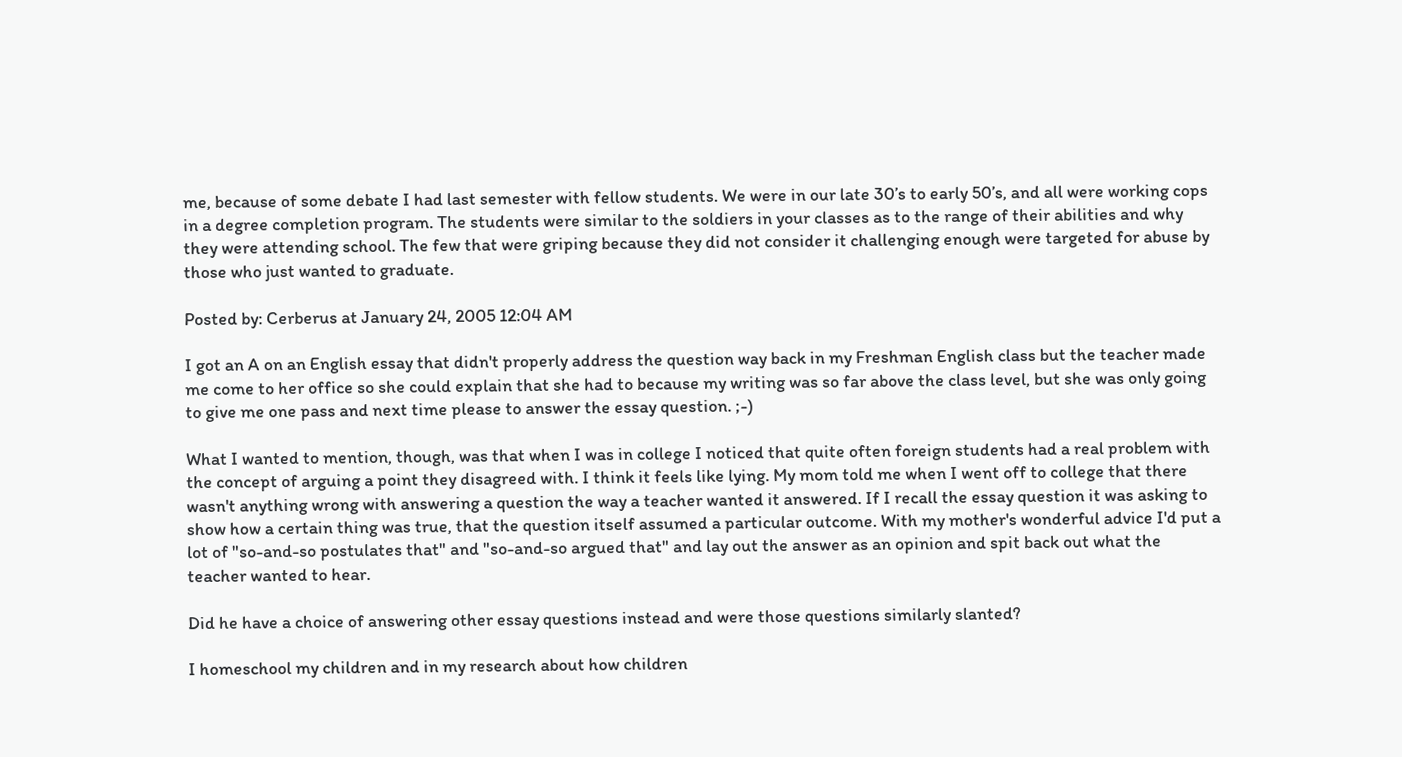me, because of some debate I had last semester with fellow students. We were in our late 30’s to early 50’s, and all were working cops in a degree completion program. The students were similar to the soldiers in your classes as to the range of their abilities and why they were attending school. The few that were griping because they did not consider it challenging enough were targeted for abuse by those who just wanted to graduate.

Posted by: Cerberus at January 24, 2005 12:04 AM

I got an A on an English essay that didn't properly address the question way back in my Freshman English class but the teacher made me come to her office so she could explain that she had to because my writing was so far above the class level, but she was only going to give me one pass and next time please to answer the essay question. ;-)

What I wanted to mention, though, was that when I was in college I noticed that quite often foreign students had a real problem with the concept of arguing a point they disagreed with. I think it feels like lying. My mom told me when I went off to college that there wasn't anything wrong with answering a question the way a teacher wanted it answered. If I recall the essay question it was asking to show how a certain thing was true, that the question itself assumed a particular outcome. With my mother's wonderful advice I'd put a lot of "so-and-so postulates that" and "so-and-so argued that" and lay out the answer as an opinion and spit back out what the teacher wanted to hear.

Did he have a choice of answering other essay questions instead and were those questions similarly slanted?

I homeschool my children and in my research about how children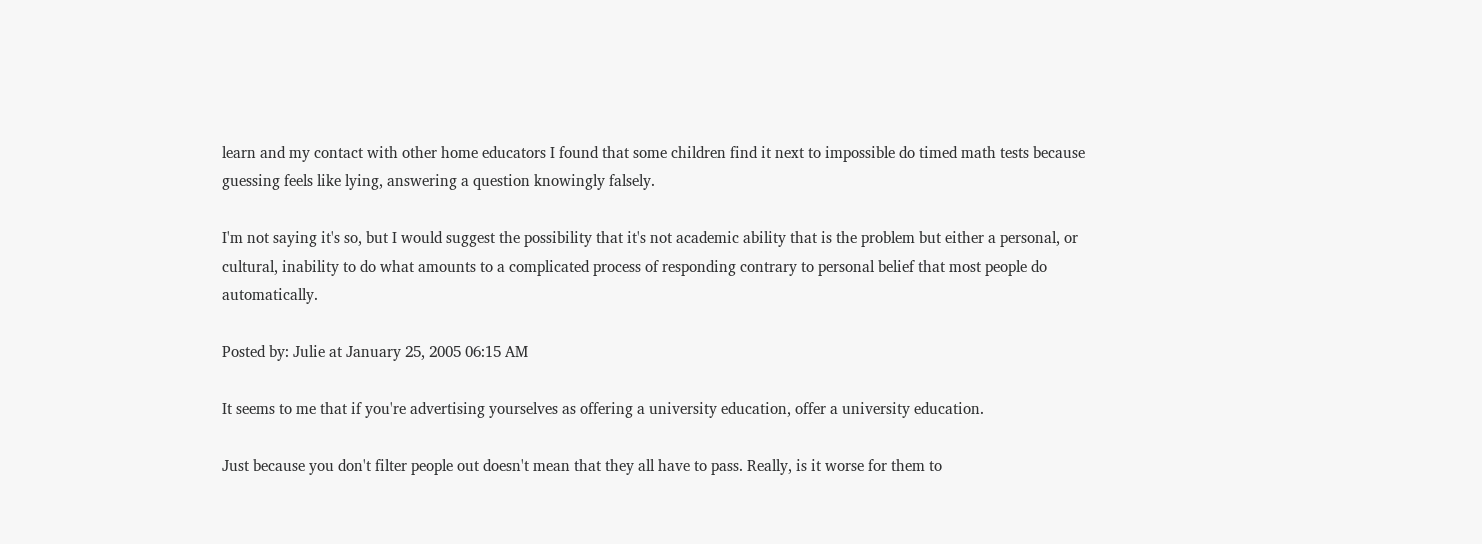learn and my contact with other home educators I found that some children find it next to impossible do timed math tests because guessing feels like lying, answering a question knowingly falsely.

I'm not saying it's so, but I would suggest the possibility that it's not academic ability that is the problem but either a personal, or cultural, inability to do what amounts to a complicated process of responding contrary to personal belief that most people do automatically.

Posted by: Julie at January 25, 2005 06:15 AM

It seems to me that if you're advertising yourselves as offering a university education, offer a university education.

Just because you don't filter people out doesn't mean that they all have to pass. Really, is it worse for them to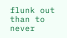flunk out than to never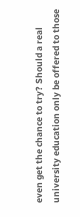even get the chance to try? Should a real university education only be offered to those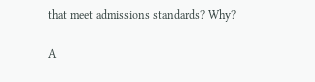that meet admissions standards? Why?

A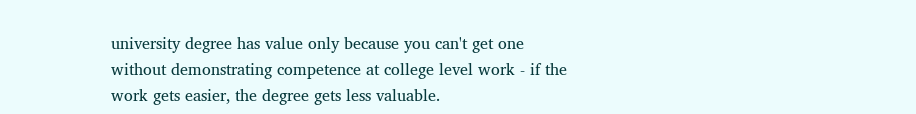university degree has value only because you can't get one without demonstrating competence at college level work - if the work gets easier, the degree gets less valuable.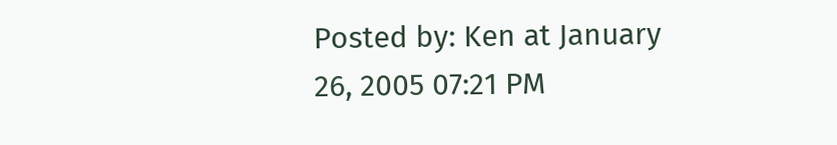Posted by: Ken at January 26, 2005 07:21 PM